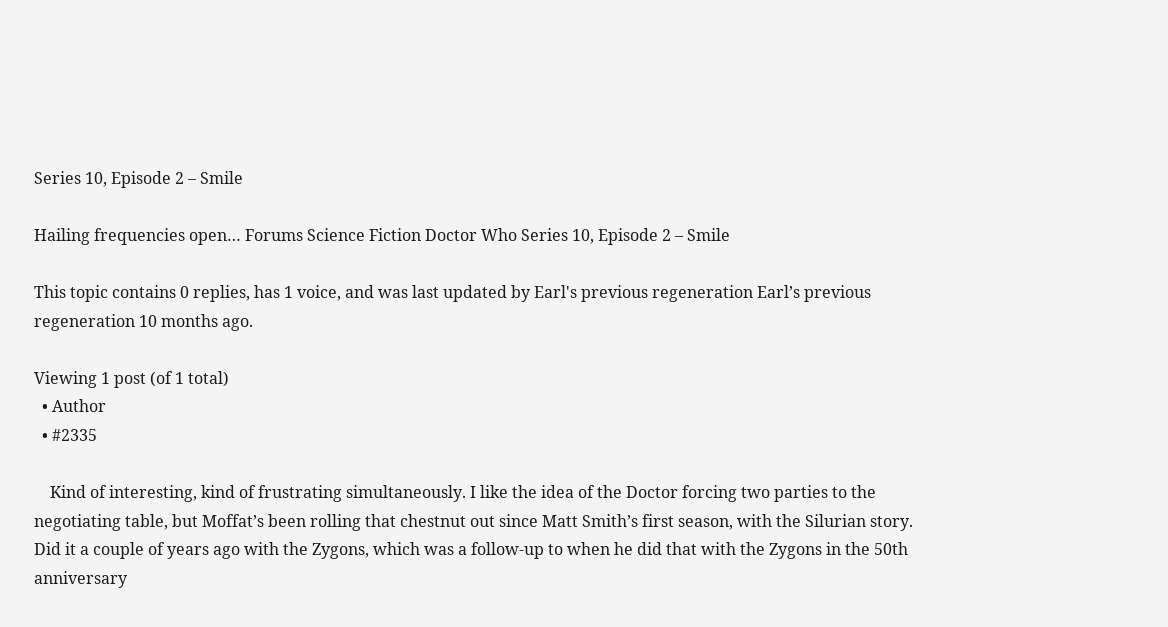Series 10, Episode 2 – Smile

Hailing frequencies open… Forums Science Fiction Doctor Who Series 10, Episode 2 – Smile

This topic contains 0 replies, has 1 voice, and was last updated by Earl's previous regeneration Earl’s previous regeneration 10 months ago.

Viewing 1 post (of 1 total)
  • Author
  • #2335

    Kind of interesting, kind of frustrating simultaneously. I like the idea of the Doctor forcing two parties to the negotiating table, but Moffat’s been rolling that chestnut out since Matt Smith’s first season, with the Silurian story. Did it a couple of years ago with the Zygons, which was a follow-up to when he did that with the Zygons in the 50th anniversary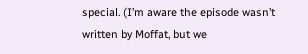special. (I’m aware the episode wasn’t written by Moffat, but we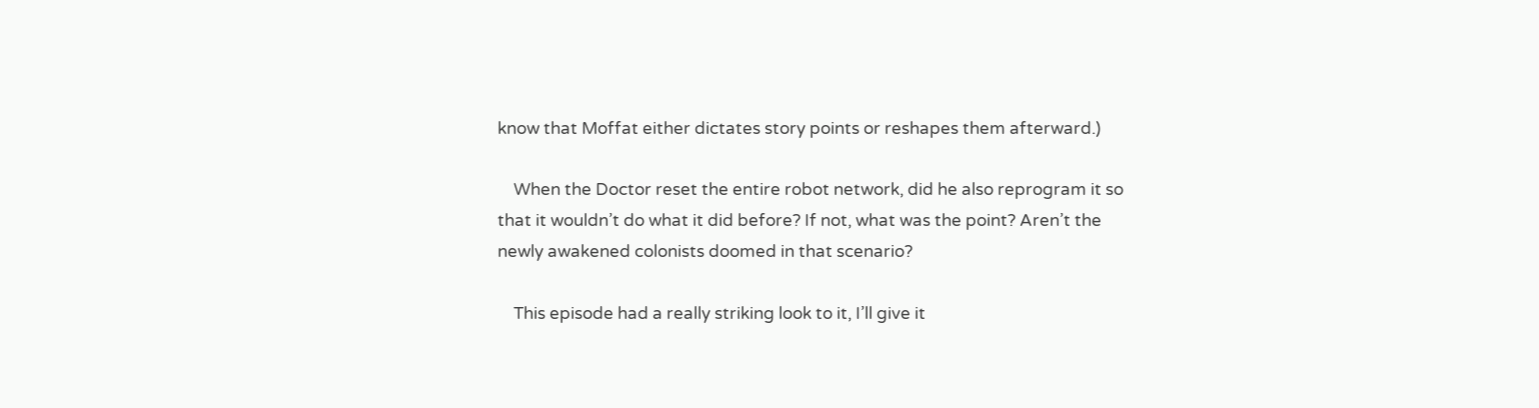know that Moffat either dictates story points or reshapes them afterward.)

    When the Doctor reset the entire robot network, did he also reprogram it so that it wouldn’t do what it did before? If not, what was the point? Aren’t the newly awakened colonists doomed in that scenario?

    This episode had a really striking look to it, I’ll give it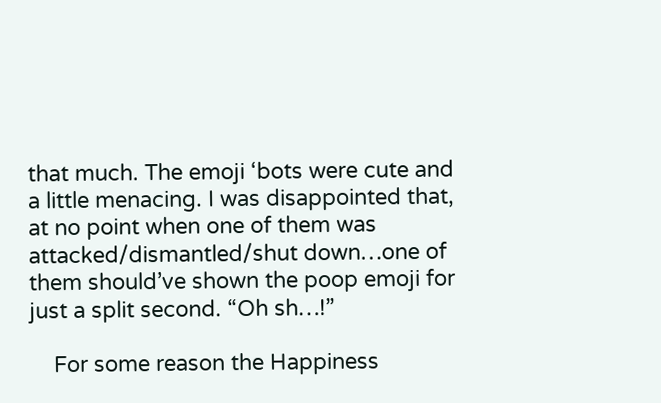that much. The emoji ‘bots were cute and a little menacing. I was disappointed that, at no point when one of them was attacked/dismantled/shut down…one of them should’ve shown the poop emoji for just a split second. “Oh sh…!”

    For some reason the Happiness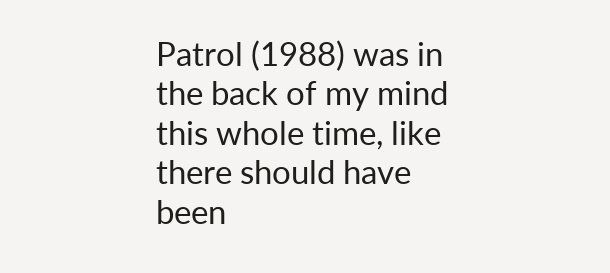Patrol (1988) was in the back of my mind this whole time, like there should have been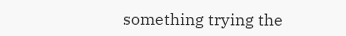something trying the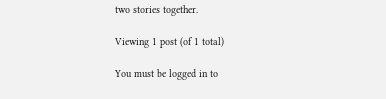two stories together.

Viewing 1 post (of 1 total)

You must be logged in to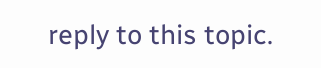reply to this topic.